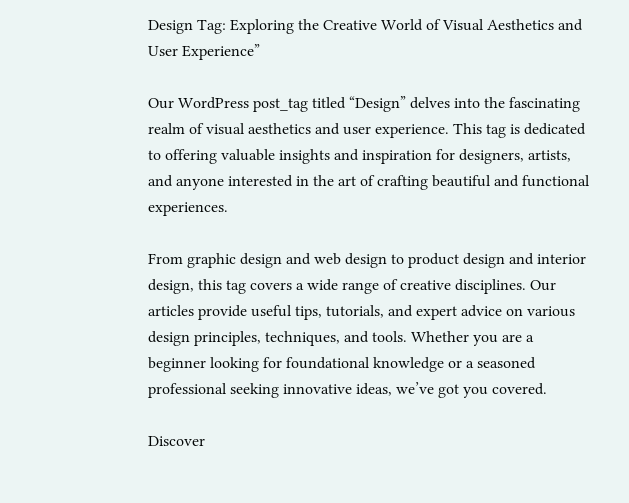Design Tag: Exploring the Creative World of Visual Aesthetics and User Experience”

Our WordPress post_tag titled “Design” delves into the fascinating realm of visual aesthetics and user experience. This tag is dedicated to offering valuable insights and inspiration for designers, artists, and anyone interested in the art of crafting beautiful and functional experiences.

From graphic design and web design to product design and interior design, this tag covers a wide range of creative disciplines. Our articles provide useful tips, tutorials, and expert advice on various design principles, techniques, and tools. Whether you are a beginner looking for foundational knowledge or a seasoned professional seeking innovative ideas, we’ve got you covered.

Discover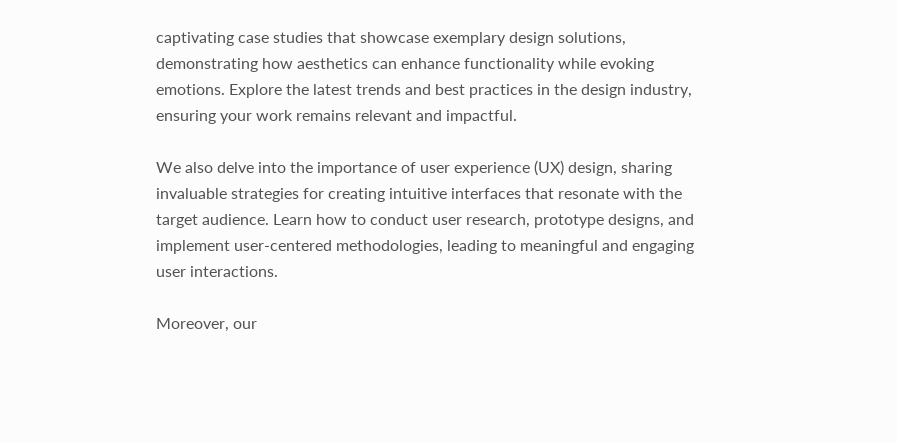captivating case studies that showcase exemplary design solutions, demonstrating how aesthetics can enhance functionality while evoking emotions. Explore the latest trends and best practices in the design industry, ensuring your work remains relevant and impactful.

We also delve into the importance of user experience (UX) design, sharing invaluable strategies for creating intuitive interfaces that resonate with the target audience. Learn how to conduct user research, prototype designs, and implement user-centered methodologies, leading to meaningful and engaging user interactions.

Moreover, our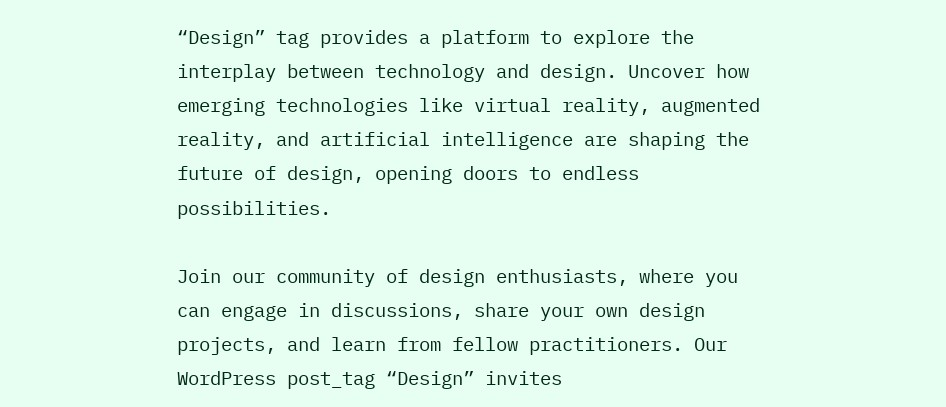“Design” tag provides a platform to explore the interplay between technology and design. Uncover how emerging technologies like virtual reality, augmented reality, and artificial intelligence are shaping the future of design, opening doors to endless possibilities.

Join our community of design enthusiasts, where you can engage in discussions, share your own design projects, and learn from fellow practitioners. Our WordPress post_tag “Design” invites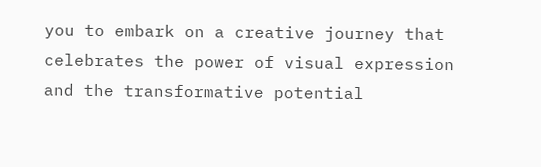you to embark on a creative journey that celebrates the power of visual expression and the transformative potential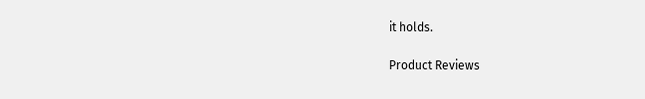it holds.

Product Reviews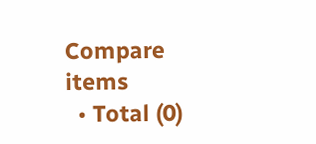Compare items
  • Total (0)